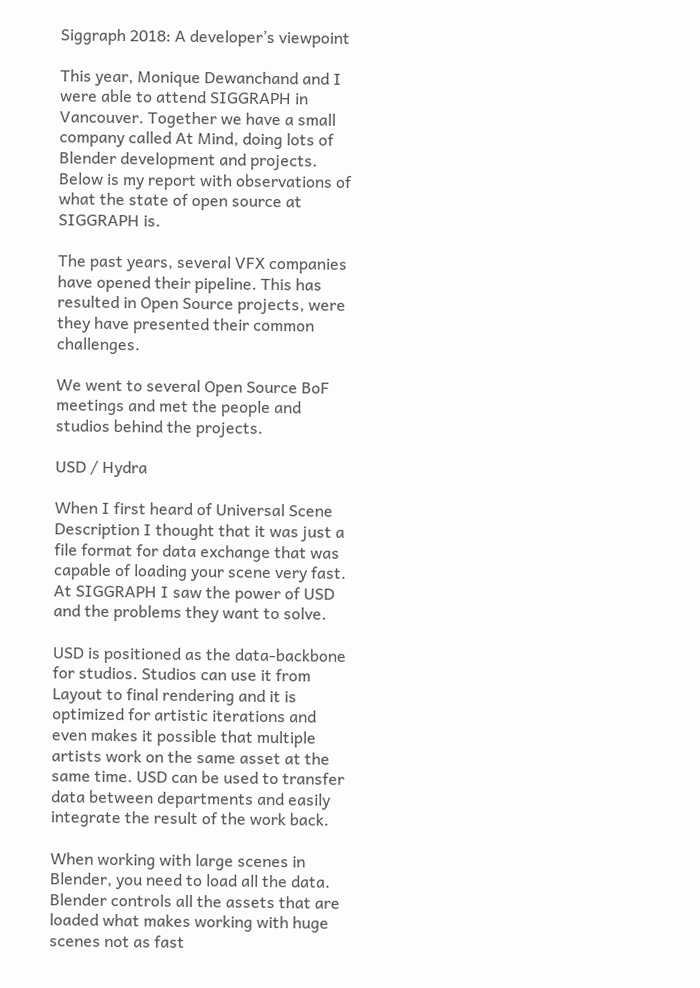Siggraph 2018: A developer’s viewpoint

This year, Monique Dewanchand and I were able to attend SIGGRAPH in Vancouver. Together we have a small company called At Mind, doing lots of Blender development and projects. Below is my report with observations of what the state of open source at SIGGRAPH is.

The past years, several VFX companies have opened their pipeline. This has resulted in Open Source projects, were they have presented their common challenges.

We went to several Open Source BoF meetings and met the people and studios behind the projects.

USD / Hydra

When I first heard of Universal Scene Description I thought that it was just a file format for data exchange that was capable of loading your scene very fast. At SIGGRAPH I saw the power of USD and the problems they want to solve.

USD is positioned as the data-backbone for studios. Studios can use it from Layout to final rendering and it is optimized for artistic iterations and even makes it possible that multiple artists work on the same asset at the same time. USD can be used to transfer data between departments and easily integrate the result of the work back.

When working with large scenes in Blender, you need to load all the data. Blender controls all the assets that are loaded what makes working with huge scenes not as fast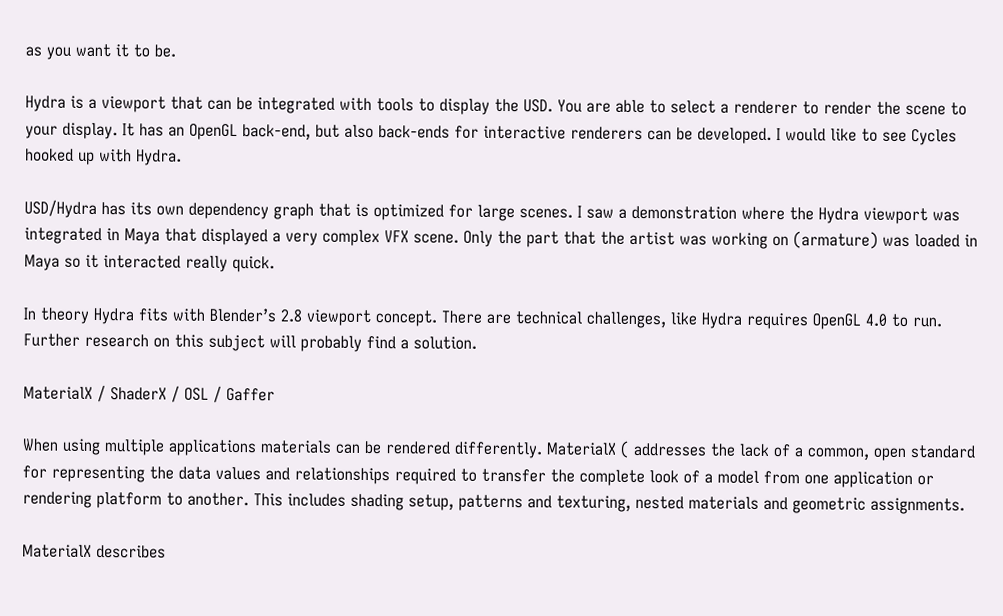as you want it to be.

Hydra is a viewport that can be integrated with tools to display the USD. You are able to select a renderer to render the scene to your display. It has an OpenGL back-end, but also back-ends for interactive renderers can be developed. I would like to see Cycles hooked up with Hydra.

USD/Hydra has its own dependency graph that is optimized for large scenes. I saw a demonstration where the Hydra viewport was integrated in Maya that displayed a very complex VFX scene. Only the part that the artist was working on (armature) was loaded in Maya so it interacted really quick.

In theory Hydra fits with Blender’s 2.8 viewport concept. There are technical challenges, like Hydra requires OpenGL 4.0 to run. Further research on this subject will probably find a solution.

MaterialX / ShaderX / OSL / Gaffer

When using multiple applications materials can be rendered differently. MaterialX ( addresses the lack of a common, open standard for representing the data values and relationships required to transfer the complete look of a model from one application or rendering platform to another. This includes shading setup, patterns and texturing, nested materials and geometric assignments.

MaterialX describes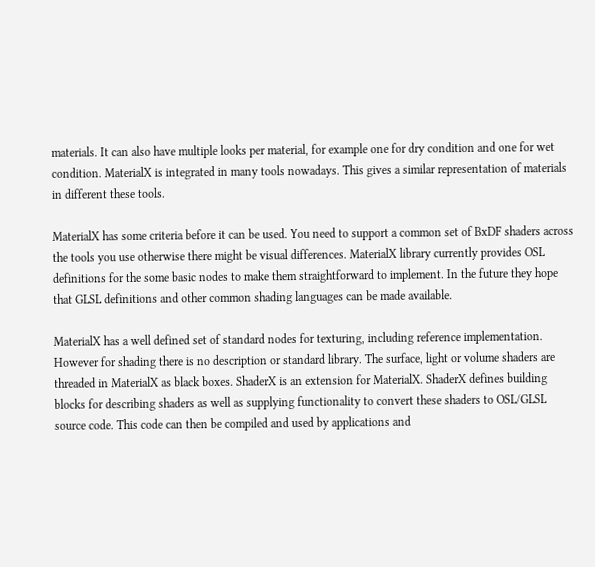materials. It can also have multiple looks per material, for example one for dry condition and one for wet condition. MaterialX is integrated in many tools nowadays. This gives a similar representation of materials in different these tools.

MaterialX has some criteria before it can be used. You need to support a common set of BxDF shaders across the tools you use otherwise there might be visual differences. MaterialX library currently provides OSL definitions for the some basic nodes to make them straightforward to implement. In the future they hope that GLSL definitions and other common shading languages can be made available.

MaterialX has a well defined set of standard nodes for texturing, including reference implementation. However for shading there is no description or standard library. The surface, light or volume shaders are threaded in MaterialX as black boxes. ShaderX is an extension for MaterialX. ShaderX defines building blocks for describing shaders as well as supplying functionality to convert these shaders to OSL/GLSL source code. This code can then be compiled and used by applications and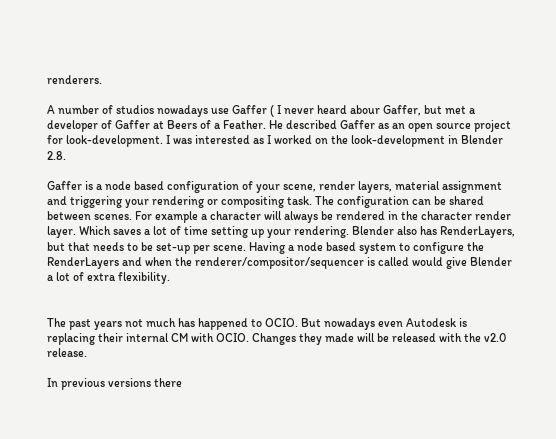renderers.

A number of studios nowadays use Gaffer ( I never heard abour Gaffer, but met a developer of Gaffer at Beers of a Feather. He described Gaffer as an open source project for look-development. I was interested as I worked on the look-development in Blender 2.8.

Gaffer is a node based configuration of your scene, render layers, material assignment and triggering your rendering or compositing task. The configuration can be shared between scenes. For example a character will always be rendered in the character render layer. Which saves a lot of time setting up your rendering. Blender also has RenderLayers, but that needs to be set-up per scene. Having a node based system to configure the RenderLayers and when the renderer/compositor/sequencer is called would give Blender a lot of extra flexibility.


The past years not much has happened to OCIO. But nowadays even Autodesk is replacing their internal CM with OCIO. Changes they made will be released with the v2.0 release.

In previous versions there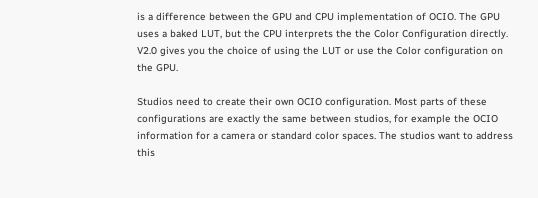is a difference between the GPU and CPU implementation of OCIO. The GPU uses a baked LUT, but the CPU interprets the the Color Configuration directly. V2.0 gives you the choice of using the LUT or use the Color configuration on the GPU.

Studios need to create their own OCIO configuration. Most parts of these configurations are exactly the same between studios, for example the OCIO information for a camera or standard color spaces. The studios want to address this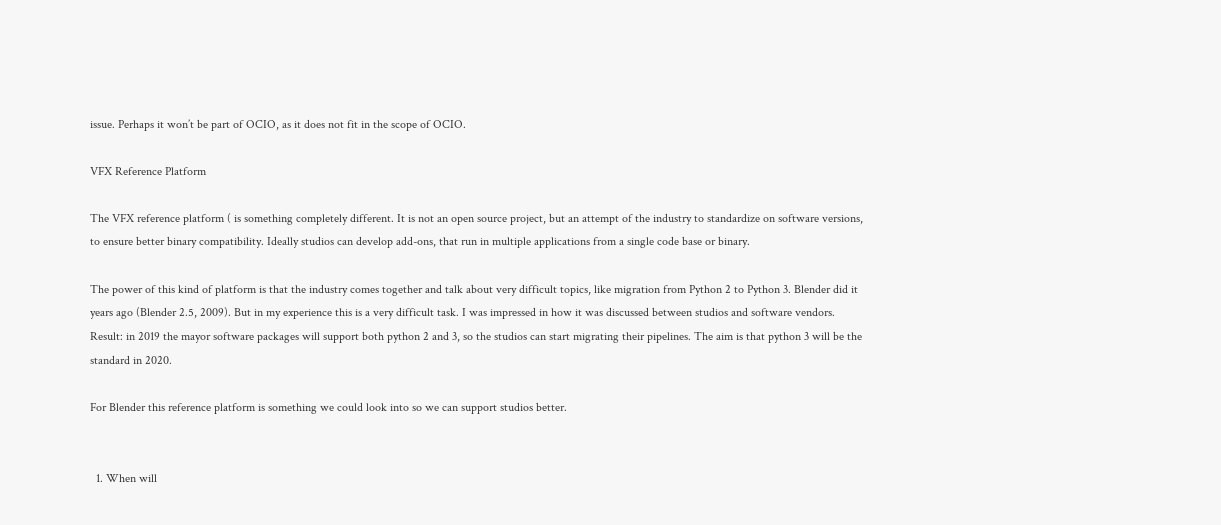issue. Perhaps it won’t be part of OCIO, as it does not fit in the scope of OCIO.

VFX Reference Platform

The VFX reference platform ( is something completely different. It is not an open source project, but an attempt of the industry to standardize on software versions, to ensure better binary compatibility. Ideally studios can develop add-ons, that run in multiple applications from a single code base or binary.

The power of this kind of platform is that the industry comes together and talk about very difficult topics, like migration from Python 2 to Python 3. Blender did it years ago (Blender 2.5, 2009). But in my experience this is a very difficult task. I was impressed in how it was discussed between studios and software vendors. Result: in 2019 the mayor software packages will support both python 2 and 3, so the studios can start migrating their pipelines. The aim is that python 3 will be the standard in 2020.

For Blender this reference platform is something we could look into so we can support studios better.


  1. When will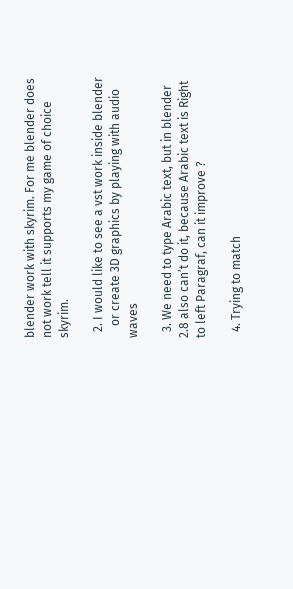blender work with skyrim. For me blender does not work tell it supports my game of choice skyrim.

  2. I would like to see a vst work inside blender
    or create 3D graphics by playing with audio waves

  3. We need to type Arabic text, but in blender 2.8 also can’t do it, because Arabic text is Right to left Paragraf, can it improve ?

  4. Trying to match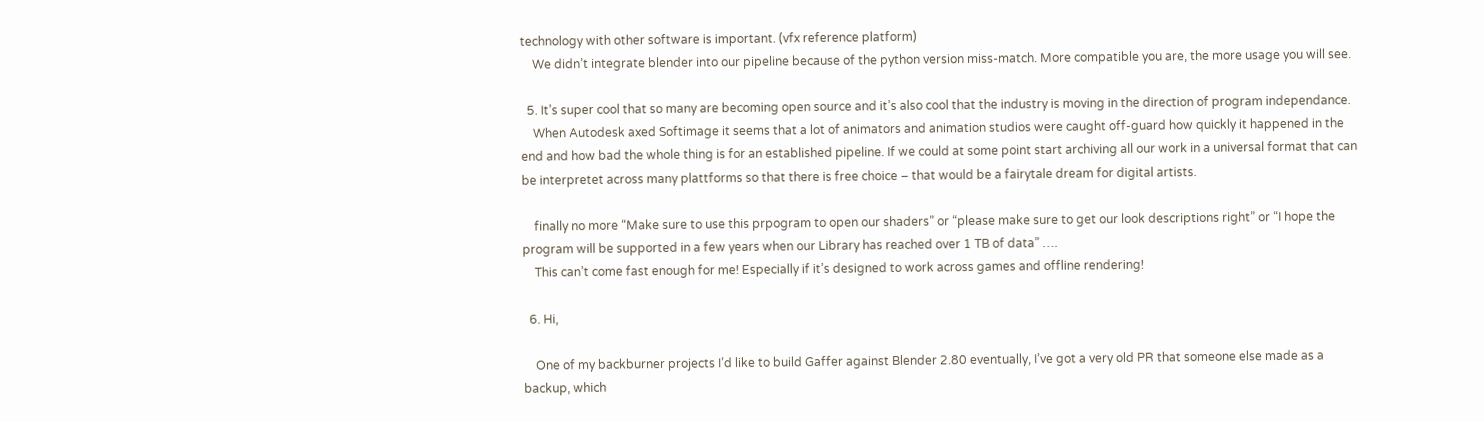technology with other software is important. (vfx reference platform)
    We didn’t integrate blender into our pipeline because of the python version miss-match. More compatible you are, the more usage you will see.

  5. It’s super cool that so many are becoming open source and it’s also cool that the industry is moving in the direction of program independance.
    When Autodesk axed Softimage it seems that a lot of animators and animation studios were caught off-guard how quickly it happened in the end and how bad the whole thing is for an established pipeline. If we could at some point start archiving all our work in a universal format that can be interpretet across many plattforms so that there is free choice – that would be a fairytale dream for digital artists.

    finally no more “Make sure to use this prpogram to open our shaders” or “please make sure to get our look descriptions right” or “I hope the program will be supported in a few years when our Library has reached over 1 TB of data” ….
    This can’t come fast enough for me! Especially if it’s designed to work across games and offline rendering!

  6. Hi,

    One of my backburner projects I’d like to build Gaffer against Blender 2.80 eventually, I’ve got a very old PR that someone else made as a backup, which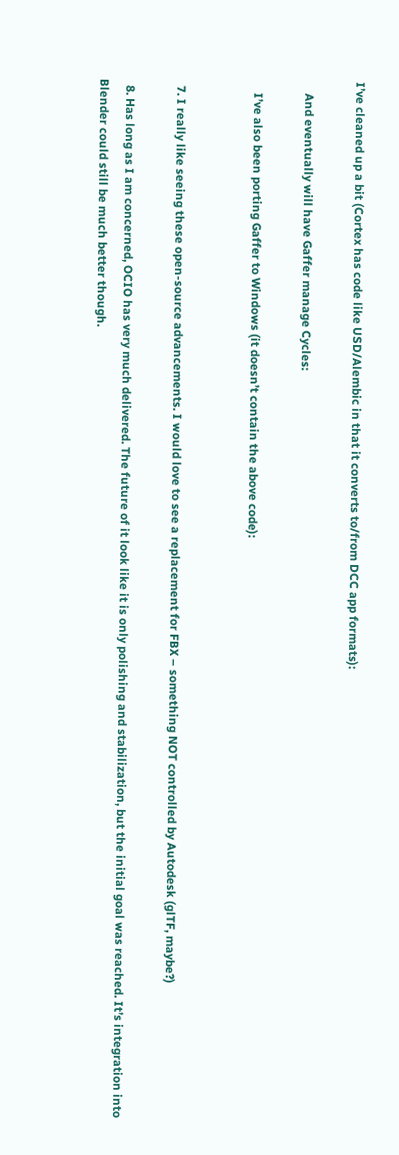I’ve cleaned up a bit (Cortex has code like USD/Alembic in that it converts to/from DCC app formats):

    And eventually will have Gaffer manage Cycles:

    I’ve also been porting Gaffer to Windows (it doesn’t contain the above code):


  7. I really like seeing these open-source advancements. I would love to see a replacement for FBX – something NOT controlled by Autodesk (glTF, maybe?)

  8. Has long as I am concerned, OCIO has very much delivered. The future of it look like it is only polishing and stabilization, but the initial goal was reached. It’s integration into Blender could still be much better though.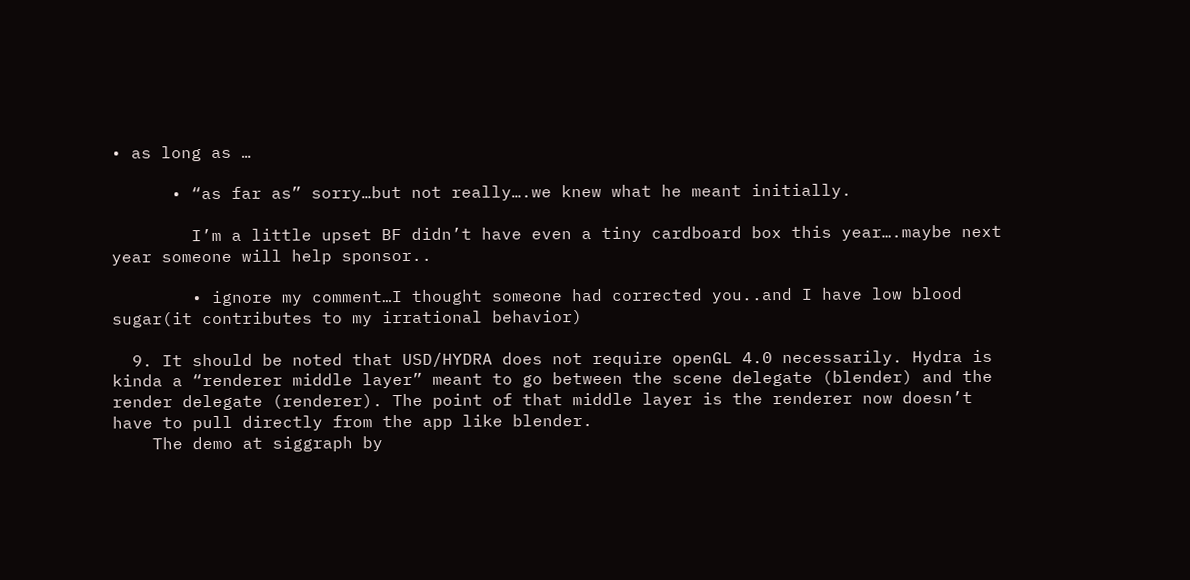• as long as …

      • “as far as” sorry…but not really….we knew what he meant initially.

        I’m a little upset BF didn’t have even a tiny cardboard box this year….maybe next year someone will help sponsor..

        • ignore my comment…I thought someone had corrected you..and I have low blood sugar(it contributes to my irrational behavior)

  9. It should be noted that USD/HYDRA does not require openGL 4.0 necessarily. Hydra is kinda a “renderer middle layer” meant to go between the scene delegate (blender) and the render delegate (renderer). The point of that middle layer is the renderer now doesn’t have to pull directly from the app like blender.
    The demo at siggraph by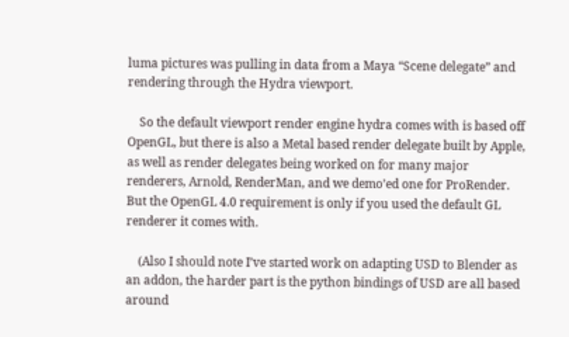luma pictures was pulling in data from a Maya “Scene delegate” and rendering through the Hydra viewport.

    So the default viewport render engine hydra comes with is based off OpenGL, but there is also a Metal based render delegate built by Apple, as well as render delegates being worked on for many major renderers, Arnold, RenderMan, and we demo’ed one for ProRender. But the OpenGL 4.0 requirement is only if you used the default GL renderer it comes with.

    (Also I should note I’ve started work on adapting USD to Blender as an addon, the harder part is the python bindings of USD are all based around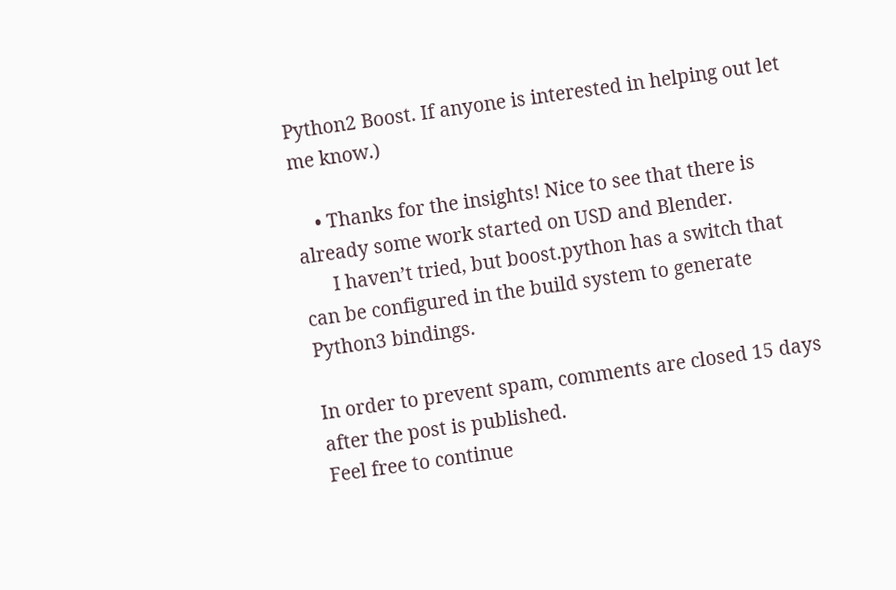Python2 Boost. If anyone is interested in helping out let me know.)

    • Thanks for the insights! Nice to see that there is already some work started on USD and Blender.
      I haven’t tried, but boost.python has a switch that can be configured in the build system to generate Python3 bindings.

In order to prevent spam, comments are closed 15 days after the post is published.
Feel free to continue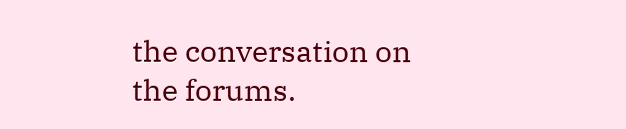the conversation on the forums.